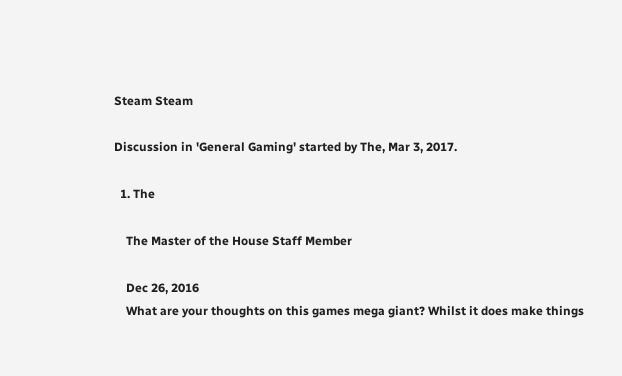Steam Steam

Discussion in 'General Gaming' started by The, Mar 3, 2017.

  1. The

    The Master of the House Staff Member

    Dec 26, 2016
    What are your thoughts on this games mega giant? Whilst it does make things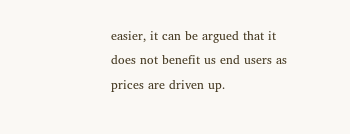easier, it can be argued that it does not benefit us end users as prices are driven up.